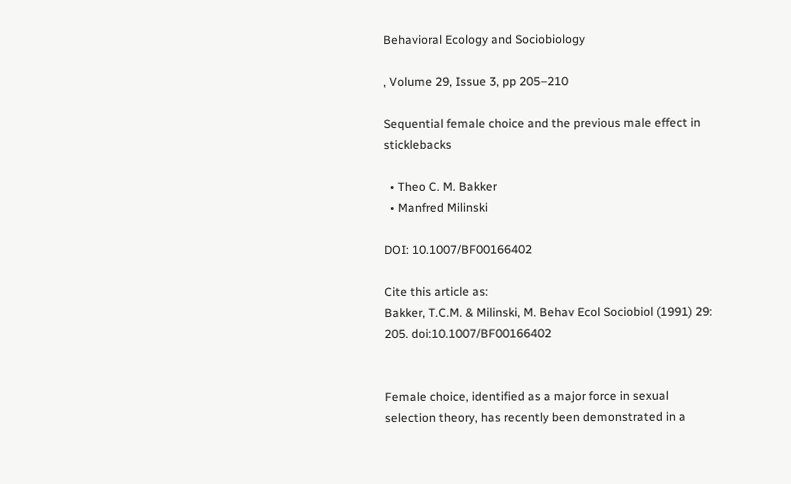Behavioral Ecology and Sociobiology

, Volume 29, Issue 3, pp 205–210

Sequential female choice and the previous male effect in sticklebacks

  • Theo C. M. Bakker
  • Manfred Milinski

DOI: 10.1007/BF00166402

Cite this article as:
Bakker, T.C.M. & Milinski, M. Behav Ecol Sociobiol (1991) 29: 205. doi:10.1007/BF00166402


Female choice, identified as a major force in sexual selection theory, has recently been demonstrated in a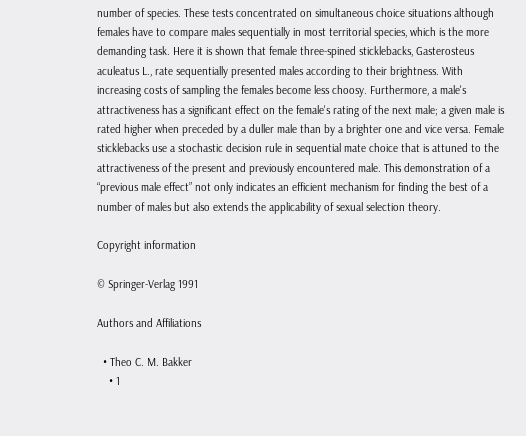number of species. These tests concentrated on simultaneous choice situations although females have to compare males sequentially in most territorial species, which is the more demanding task. Here it is shown that female three-spined sticklebacks, Gasterosteus aculeatus L., rate sequentially presented males according to their brightness. With increasing costs of sampling the females become less choosy. Furthermore, a male's attractiveness has a significant effect on the female's rating of the next male; a given male is rated higher when preceded by a duller male than by a brighter one and vice versa. Female sticklebacks use a stochastic decision rule in sequential mate choice that is attuned to the attractiveness of the present and previously encountered male. This demonstration of a “previous male effect” not only indicates an efficient mechanism for finding the best of a number of males but also extends the applicability of sexual selection theory.

Copyright information

© Springer-Verlag 1991

Authors and Affiliations

  • Theo C. M. Bakker
    • 1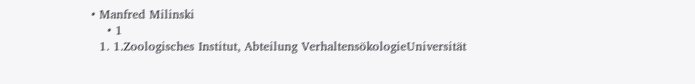• Manfred Milinski
    • 1
  1. 1.Zoologisches Institut, Abteilung VerhaltensökologieUniversität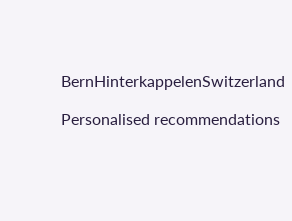BernHinterkappelenSwitzerland

Personalised recommendations